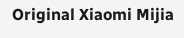Original Xiaomi Mijia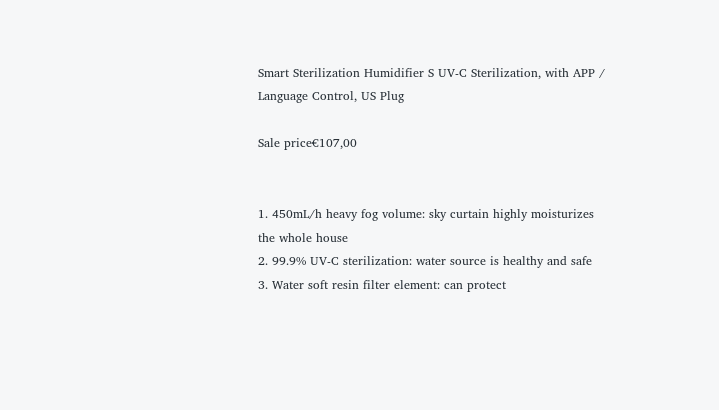Smart Sterilization Humidifier S UV-C Sterilization, with APP / Language Control, US Plug

Sale price€107,00


1. 450mL/h heavy fog volume: sky curtain highly moisturizes the whole house
2. 99.9% UV-C sterilization: water source is healthy and safe
3. Water soft resin filter element: can protect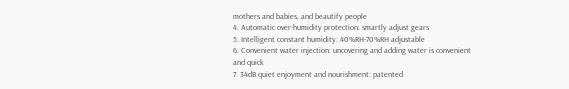mothers and babies, and beautify people
4. Automatic over-humidity protection: smartly adjust gears
5. Intelligent constant humidity: 40%RH-70%RH adjustable
6. Convenient water injection: uncovering and adding water is convenient and quick
7. 34dB quiet enjoyment and nourishment: patented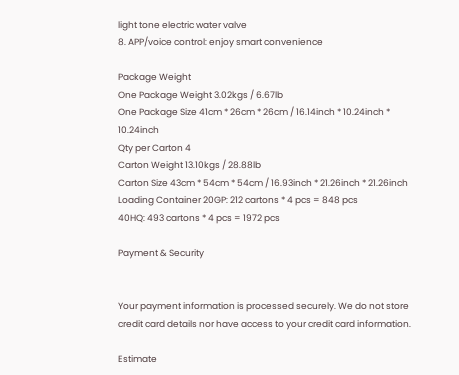light tone electric water valve
8. APP/voice control: enjoy smart convenience

Package Weight
One Package Weight 3.02kgs / 6.67lb
One Package Size 41cm * 26cm * 26cm / 16.14inch * 10.24inch * 10.24inch
Qty per Carton 4
Carton Weight 13.10kgs / 28.88lb
Carton Size 43cm * 54cm * 54cm / 16.93inch * 21.26inch * 21.26inch
Loading Container 20GP: 212 cartons * 4 pcs = 848 pcs
40HQ: 493 cartons * 4 pcs = 1972 pcs

Payment & Security


Your payment information is processed securely. We do not store credit card details nor have access to your credit card information.

Estimate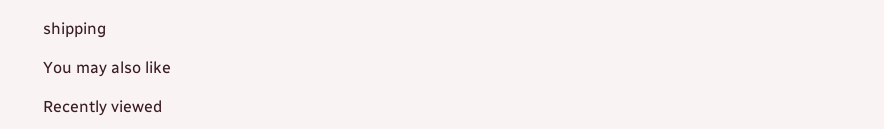shipping

You may also like

Recently viewed